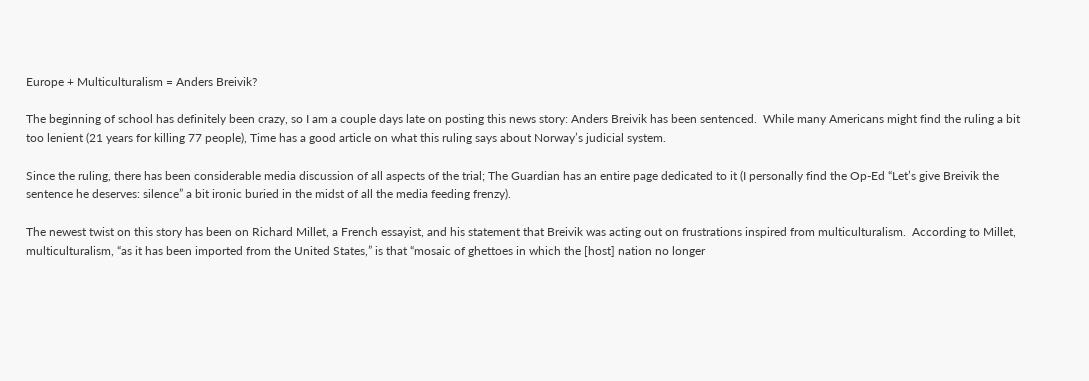Europe + Multiculturalism = Anders Breivik?

The beginning of school has definitely been crazy, so I am a couple days late on posting this news story: Anders Breivik has been sentenced.  While many Americans might find the ruling a bit too lenient (21 years for killing 77 people), Time has a good article on what this ruling says about Norway’s judicial system.

Since the ruling, there has been considerable media discussion of all aspects of the trial; The Guardian has an entire page dedicated to it (I personally find the Op-Ed “Let’s give Breivik the sentence he deserves: silence” a bit ironic buried in the midst of all the media feeding frenzy).

The newest twist on this story has been on Richard Millet, a French essayist, and his statement that Breivik was acting out on frustrations inspired from multiculturalism.  According to Millet, multiculturalism, “as it has been imported from the United States,” is that “mosaic of ghettoes in which the [host] nation no longer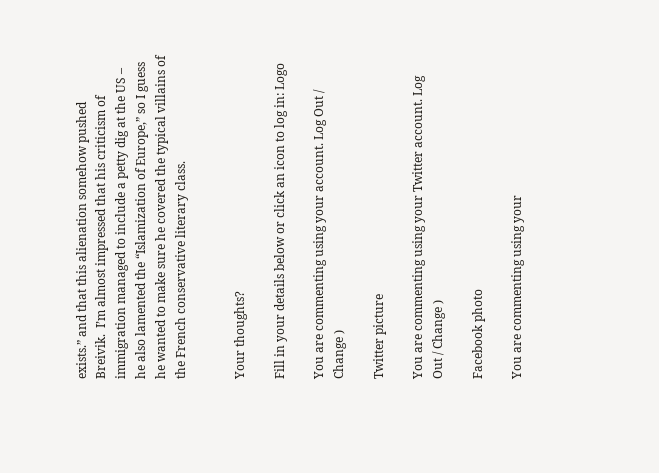exists.” and that this alienation somehow pushed Breivik.  I’m almost impressed that his criticism of immigration managed to include a petty dig at the US – he also lamented the “Islamization of Europe,” so I guess he wanted to make sure he covered the typical villains of the French conservative literary class.


Your thoughts?

Fill in your details below or click an icon to log in: Logo

You are commenting using your account. Log Out / Change )

Twitter picture

You are commenting using your Twitter account. Log Out / Change )

Facebook photo

You are commenting using your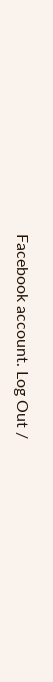Facebook account. Log Out /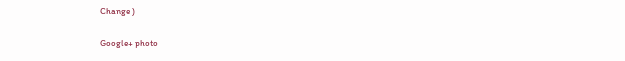Change )

Google+ photo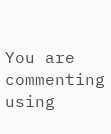You are commenting using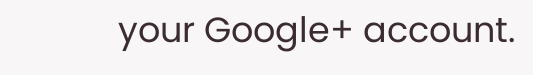your Google+ account.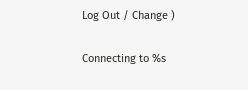Log Out / Change )

Connecting to %s